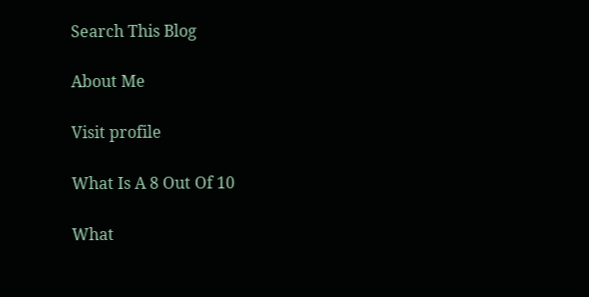Search This Blog

About Me

Visit profile

What Is A 8 Out Of 10

What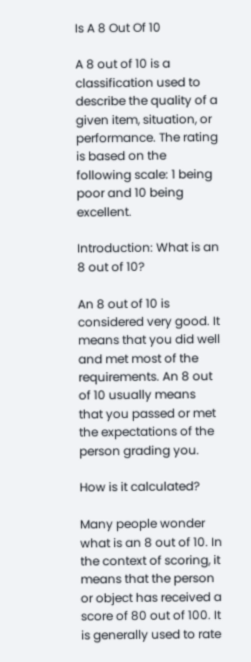Is A 8 Out Of 10

A 8 out of 10 is a classification used to describe the quality of a given item, situation, or performance. The rating is based on the following scale: 1 being poor and 10 being excellent.

Introduction: What is an 8 out of 10?

An 8 out of 10 is considered very good. It means that you did well and met most of the requirements. An 8 out of 10 usually means that you passed or met the expectations of the person grading you.

How is it calculated?

Many people wonder what is an 8 out of 10. In the context of scoring, it means that the person or object has received a score of 80 out of 100. It is generally used to rate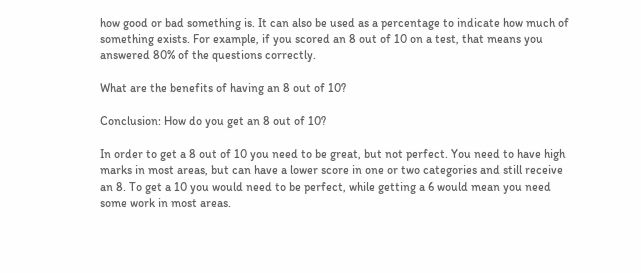how good or bad something is. It can also be used as a percentage to indicate how much of something exists. For example, if you scored an 8 out of 10 on a test, that means you answered 80% of the questions correctly.

What are the benefits of having an 8 out of 10?

Conclusion: How do you get an 8 out of 10?

In order to get a 8 out of 10 you need to be great, but not perfect. You need to have high marks in most areas, but can have a lower score in one or two categories and still receive an 8. To get a 10 you would need to be perfect, while getting a 6 would mean you need some work in most areas.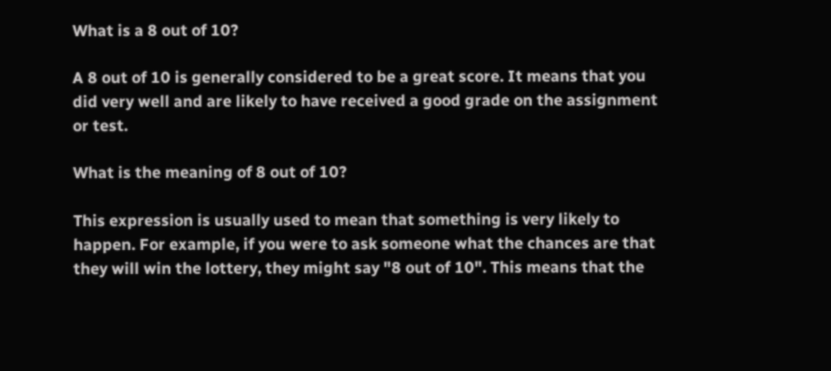What is a 8 out of 10?

A 8 out of 10 is generally considered to be a great score. It means that you did very well and are likely to have received a good grade on the assignment or test.

What is the meaning of 8 out of 10?

This expression is usually used to mean that something is very likely to happen. For example, if you were to ask someone what the chances are that they will win the lottery, they might say "8 out of 10". This means that the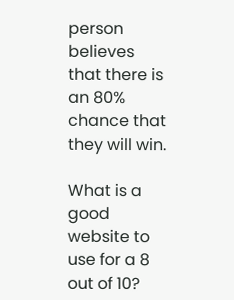person believes that there is an 80% chance that they will win.

What is a good website to use for a 8 out of 10?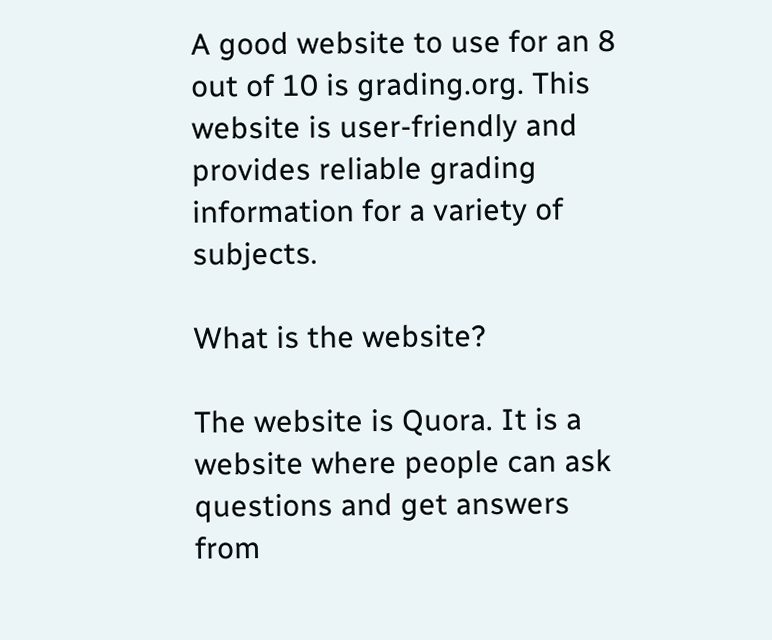A good website to use for an 8 out of 10 is grading.org. This website is user-friendly and provides reliable grading information for a variety of subjects.

What is the website?

The website is Quora. It is a website where people can ask questions and get answers from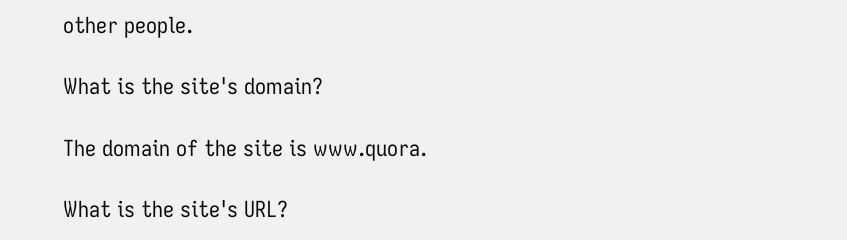other people.

What is the site's domain?

The domain of the site is www.quora.

What is the site's URL?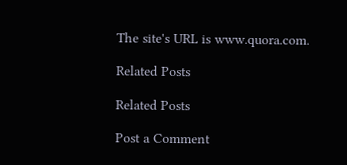The site's URL is www.quora.com.

Related Posts

Related Posts

Post a Comment